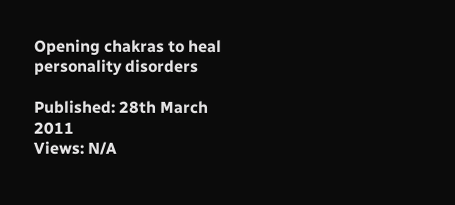Opening chakras to heal personality disorders

Published: 28th March 2011
Views: N/A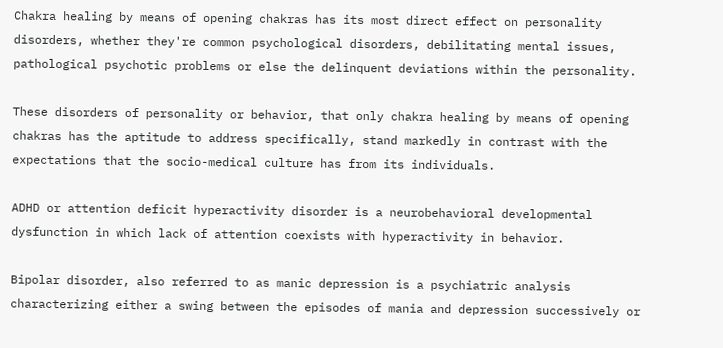Chakra healing by means of opening chakras has its most direct effect on personality disorders, whether they're common psychological disorders, debilitating mental issues, pathological psychotic problems or else the delinquent deviations within the personality.

These disorders of personality or behavior, that only chakra healing by means of opening chakras has the aptitude to address specifically, stand markedly in contrast with the expectations that the socio-medical culture has from its individuals.

ADHD or attention deficit hyperactivity disorder is a neurobehavioral developmental dysfunction in which lack of attention coexists with hyperactivity in behavior.

Bipolar disorder, also referred to as manic depression is a psychiatric analysis characterizing either a swing between the episodes of mania and depression successively or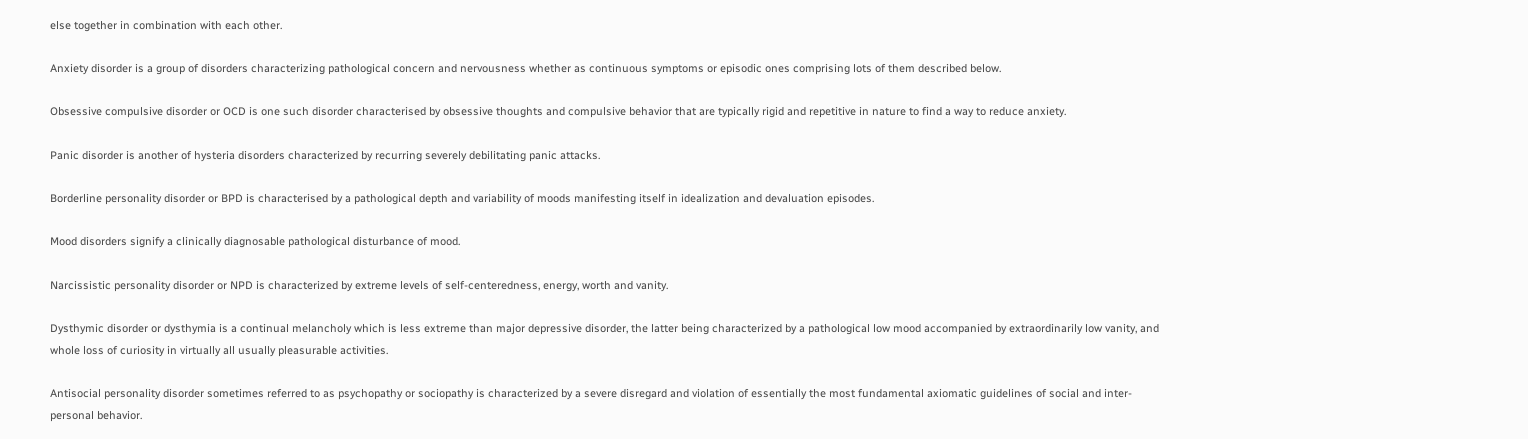else together in combination with each other.

Anxiety disorder is a group of disorders characterizing pathological concern and nervousness whether as continuous symptoms or episodic ones comprising lots of them described below.

Obsessive compulsive disorder or OCD is one such disorder characterised by obsessive thoughts and compulsive behavior that are typically rigid and repetitive in nature to find a way to reduce anxiety.

Panic disorder is another of hysteria disorders characterized by recurring severely debilitating panic attacks.

Borderline personality disorder or BPD is characterised by a pathological depth and variability of moods manifesting itself in idealization and devaluation episodes.

Mood disorders signify a clinically diagnosable pathological disturbance of mood.

Narcissistic personality disorder or NPD is characterized by extreme levels of self-centeredness, energy, worth and vanity.

Dysthymic disorder or dysthymia is a continual melancholy which is less extreme than major depressive disorder, the latter being characterized by a pathological low mood accompanied by extraordinarily low vanity, and whole loss of curiosity in virtually all usually pleasurable activities.

Antisocial personality disorder sometimes referred to as psychopathy or sociopathy is characterized by a severe disregard and violation of essentially the most fundamental axiomatic guidelines of social and inter-personal behavior.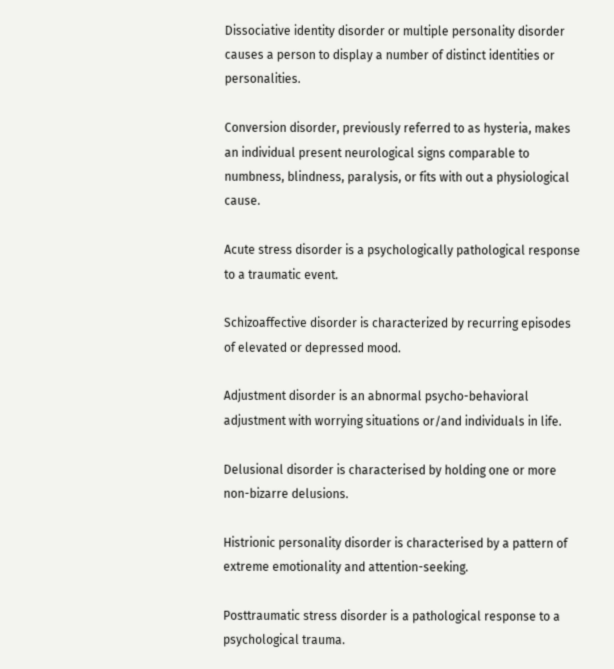Dissociative identity disorder or multiple personality disorder causes a person to display a number of distinct identities or personalities.

Conversion disorder, previously referred to as hysteria, makes an individual present neurological signs comparable to numbness, blindness, paralysis, or fits with out a physiological cause.

Acute stress disorder is a psychologically pathological response to a traumatic event.

Schizoaffective disorder is characterized by recurring episodes of elevated or depressed mood.

Adjustment disorder is an abnormal psycho-behavioral adjustment with worrying situations or/and individuals in life.

Delusional disorder is characterised by holding one or more non-bizarre delusions.

Histrionic personality disorder is characterised by a pattern of extreme emotionality and attention-seeking.

Posttraumatic stress disorder is a pathological response to a psychological trauma.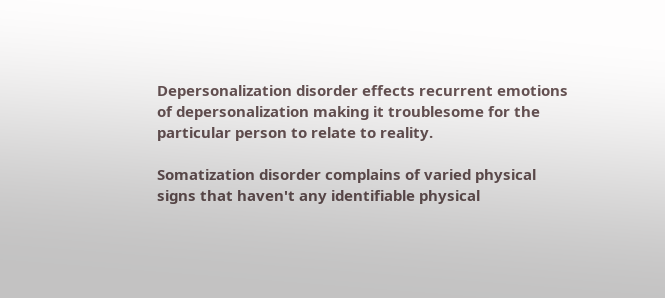Depersonalization disorder effects recurrent emotions of depersonalization making it troublesome for the particular person to relate to reality.

Somatization disorder complains of varied physical signs that haven't any identifiable physical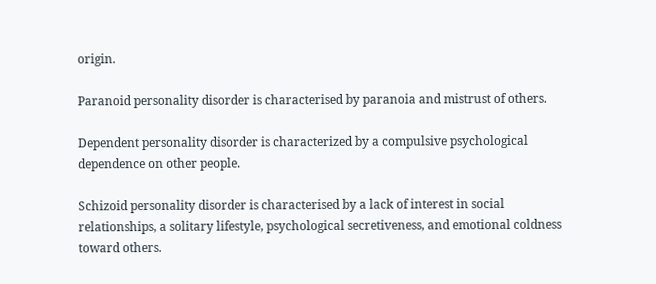origin.

Paranoid personality disorder is characterised by paranoia and mistrust of others.

Dependent personality disorder is characterized by a compulsive psychological dependence on other people.

Schizoid personality disorder is characterised by a lack of interest in social relationships, a solitary lifestyle, psychological secretiveness, and emotional coldness toward others.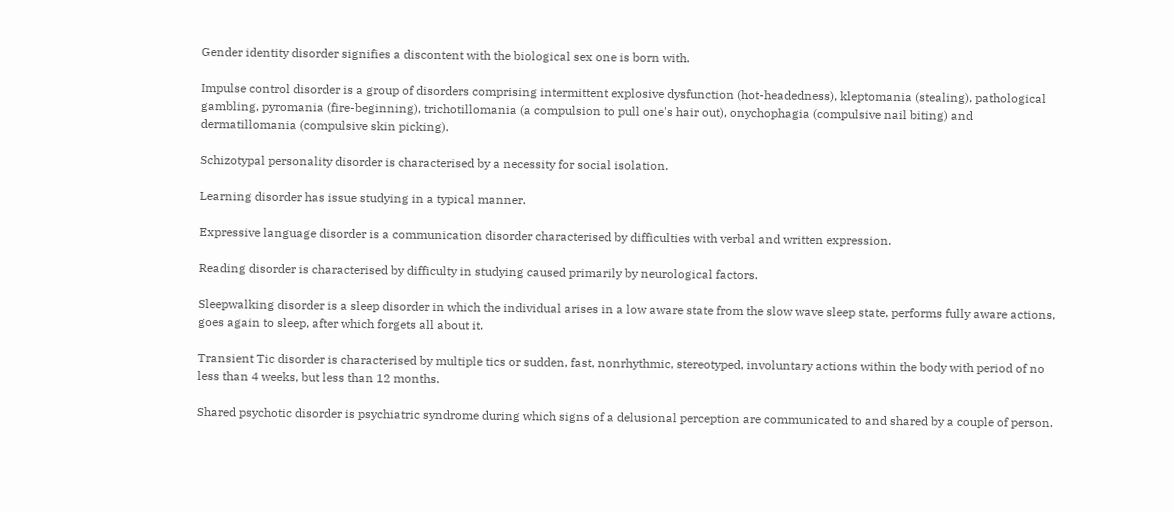Gender identity disorder signifies a discontent with the biological sex one is born with.

Impulse control disorder is a group of disorders comprising intermittent explosive dysfunction (hot-headedness), kleptomania (stealing), pathological gambling, pyromania (fire-beginning), trichotillomania (a compulsion to pull one's hair out), onychophagia (compulsive nail biting) and dermatillomania (compulsive skin picking).

Schizotypal personality disorder is characterised by a necessity for social isolation.

Learning disorder has issue studying in a typical manner.

Expressive language disorder is a communication disorder characterised by difficulties with verbal and written expression.

Reading disorder is characterised by difficulty in studying caused primarily by neurological factors.

Sleepwalking disorder is a sleep disorder in which the individual arises in a low aware state from the slow wave sleep state, performs fully aware actions, goes again to sleep, after which forgets all about it.

Transient Tic disorder is characterised by multiple tics or sudden, fast, nonrhythmic, stereotyped, involuntary actions within the body with period of no less than 4 weeks, but less than 12 months.

Shared psychotic disorder is psychiatric syndrome during which signs of a delusional perception are communicated to and shared by a couple of person.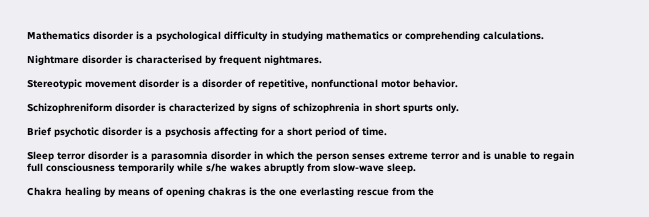Mathematics disorder is a psychological difficulty in studying mathematics or comprehending calculations.

Nightmare disorder is characterised by frequent nightmares.

Stereotypic movement disorder is a disorder of repetitive, nonfunctional motor behavior.

Schizophreniform disorder is characterized by signs of schizophrenia in short spurts only.

Brief psychotic disorder is a psychosis affecting for a short period of time.

Sleep terror disorder is a parasomnia disorder in which the person senses extreme terror and is unable to regain full consciousness temporarily while s/he wakes abruptly from slow-wave sleep.

Chakra healing by means of opening chakras is the one everlasting rescue from the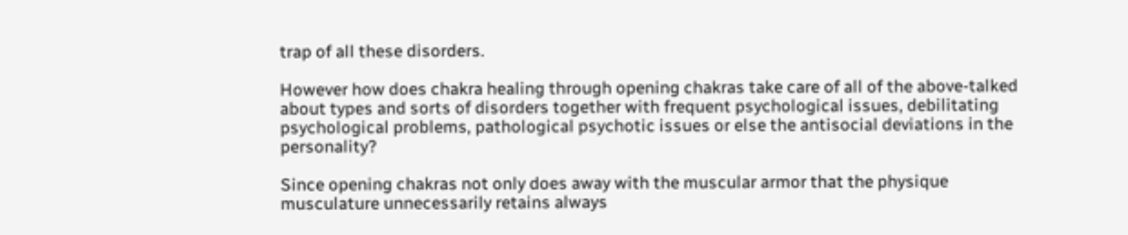trap of all these disorders.

However how does chakra healing through opening chakras take care of all of the above-talked about types and sorts of disorders together with frequent psychological issues, debilitating psychological problems, pathological psychotic issues or else the antisocial deviations in the personality?

Since opening chakras not only does away with the muscular armor that the physique musculature unnecessarily retains always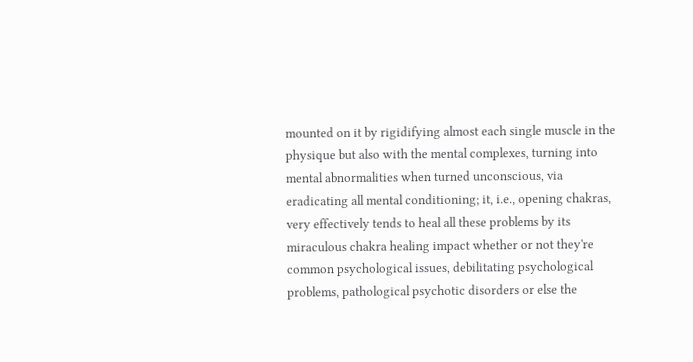mounted on it by rigidifying almost each single muscle in the physique but also with the mental complexes, turning into mental abnormalities when turned unconscious, via eradicating all mental conditioning; it, i.e., opening chakras, very effectively tends to heal all these problems by its miraculous chakra healing impact whether or not they're common psychological issues, debilitating psychological problems, pathological psychotic disorders or else the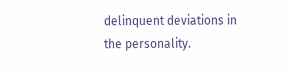delinquent deviations in the personality.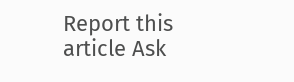Report this article Ask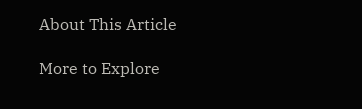About This Article

More to Explore